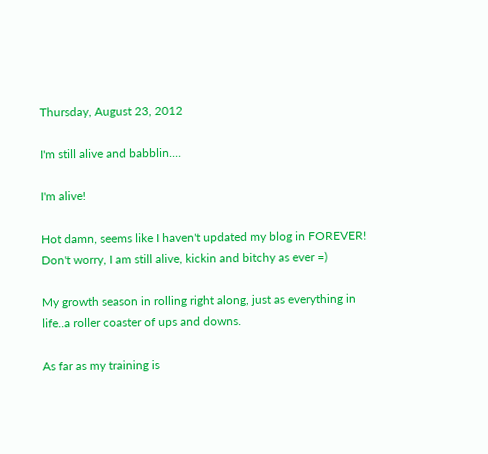Thursday, August 23, 2012

I'm still alive and babblin....

I'm alive!

Hot damn, seems like I haven't updated my blog in FOREVER!
Don't worry, I am still alive, kickin and bitchy as ever =)

My growth season in rolling right along, just as everything in life..a roller coaster of ups and downs.

As far as my training is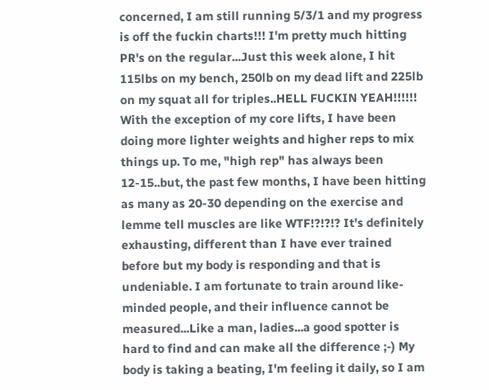concerned, I am still running 5/3/1 and my progress is off the fuckin charts!!! I'm pretty much hitting PR's on the regular...Just this week alone, I hit 115lbs on my bench, 250lb on my dead lift and 225lb on my squat all for triples..HELL FUCKIN YEAH!!!!!! With the exception of my core lifts, I have been doing more lighter weights and higher reps to mix things up. To me, "high rep" has always been 12-15..but, the past few months, I have been hitting as many as 20-30 depending on the exercise and lemme tell muscles are like WTF!?!?!? It's definitely exhausting, different than I have ever trained before but my body is responding and that is undeniable. I am fortunate to train around like-minded people, and their influence cannot be measured...Like a man, ladies...a good spotter is hard to find and can make all the difference ;-) My body is taking a beating, I'm feeling it daily, so I am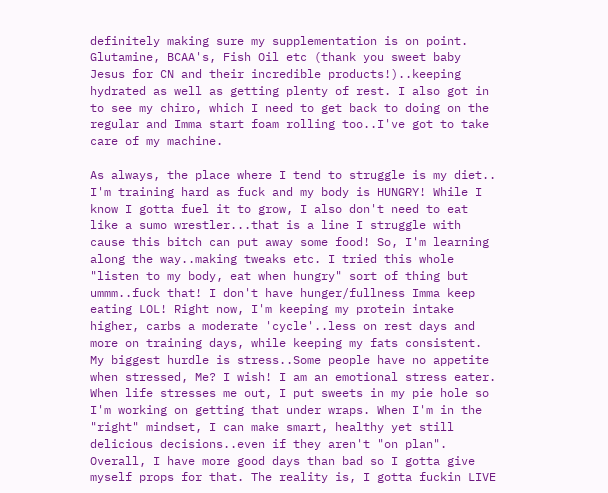definitely making sure my supplementation is on point. Glutamine, BCAA's, Fish Oil etc (thank you sweet baby Jesus for CN and their incredible products!)..keeping hydrated as well as getting plenty of rest. I also got in to see my chiro, which I need to get back to doing on the regular and Imma start foam rolling too..I've got to take care of my machine.

As always, the place where I tend to struggle is my diet..
I'm training hard as fuck and my body is HUNGRY! While I know I gotta fuel it to grow, I also don't need to eat like a sumo wrestler...that is a line I struggle with cause this bitch can put away some food! So, I'm learning along the way..making tweaks etc. I tried this whole "listen to my body, eat when hungry" sort of thing but ummm..fuck that! I don't have hunger/fullness Imma keep eating LOL! Right now, I'm keeping my protein intake higher, carbs a moderate 'cycle'..less on rest days and more on training days, while keeping my fats consistent. My biggest hurdle is stress..Some people have no appetite when stressed, Me? I wish! I am an emotional stress eater. When life stresses me out, I put sweets in my pie hole so I'm working on getting that under wraps. When I'm in the "right" mindset, I can make smart, healthy yet still delicious decisions..even if they aren't "on plan". Overall, I have more good days than bad so I gotta give myself props for that. The reality is, I gotta fuckin LIVE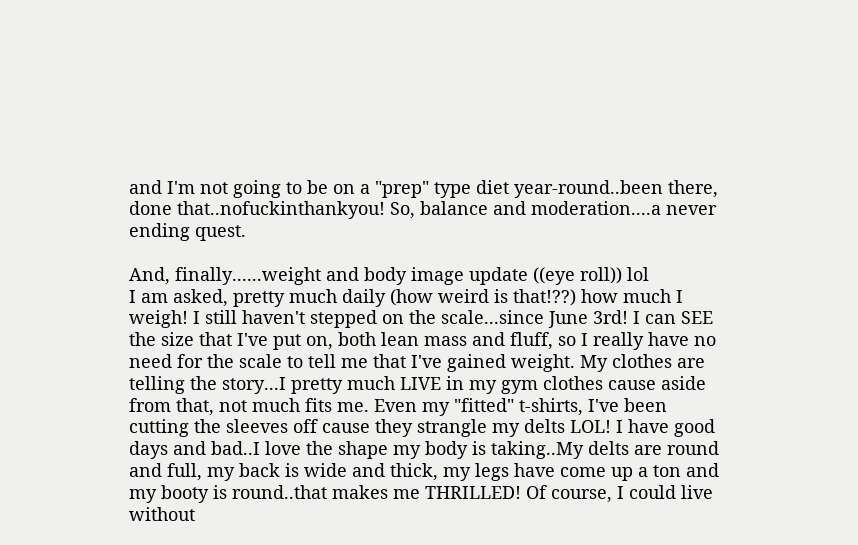and I'm not going to be on a "prep" type diet year-round..been there, done that..nofuckinthankyou! So, balance and moderation....a never ending quest.

And, finally......weight and body image update ((eye roll)) lol
I am asked, pretty much daily (how weird is that!??) how much I weigh! I still haven't stepped on the scale...since June 3rd! I can SEE the size that I've put on, both lean mass and fluff, so I really have no need for the scale to tell me that I've gained weight. My clothes are telling the story...I pretty much LIVE in my gym clothes cause aside from that, not much fits me. Even my "fitted" t-shirts, I've been cutting the sleeves off cause they strangle my delts LOL! I have good days and bad..I love the shape my body is taking..My delts are round and full, my back is wide and thick, my legs have come up a ton and my booty is round..that makes me THRILLED! Of course, I could live without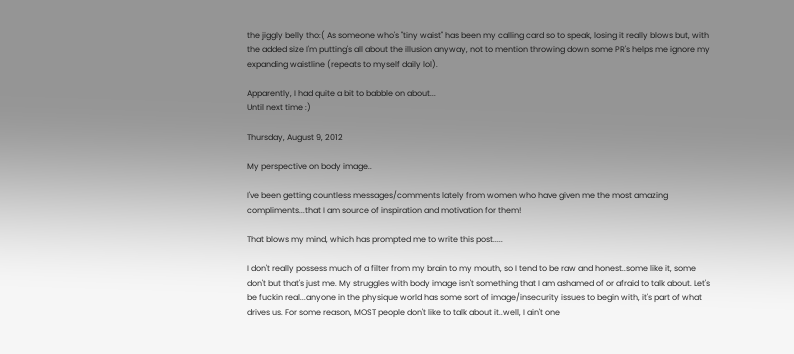the jiggly belly tho:( As someone who's "tiny waist" has been my calling card so to speak, losing it really blows but, with the added size I'm putting's all about the illusion anyway, not to mention throwing down some PR's helps me ignore my expanding waistline (repeats to myself daily lol).

Apparently, I had quite a bit to babble on about...
Until next time :)

Thursday, August 9, 2012

My perspective on body image..

I've been getting countless messages/comments lately from women who have given me the most amazing compliments...that I am source of inspiration and motivation for them!

That blows my mind, which has prompted me to write this post.....

I don't really possess much of a filter from my brain to my mouth, so I tend to be raw and honest..some like it, some don't but that's just me. My struggles with body image isn't something that I am ashamed of or afraid to talk about. Let's be fuckin real...anyone in the physique world has some sort of image/insecurity issues to begin with, it's part of what drives us. For some reason, MOST people don't like to talk about it..well, I ain't one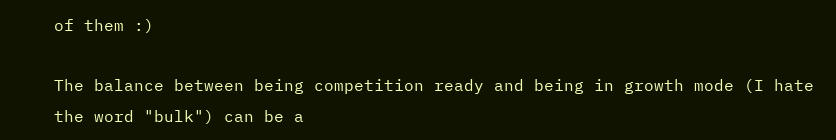of them :)

The balance between being competition ready and being in growth mode (I hate the word "bulk") can be a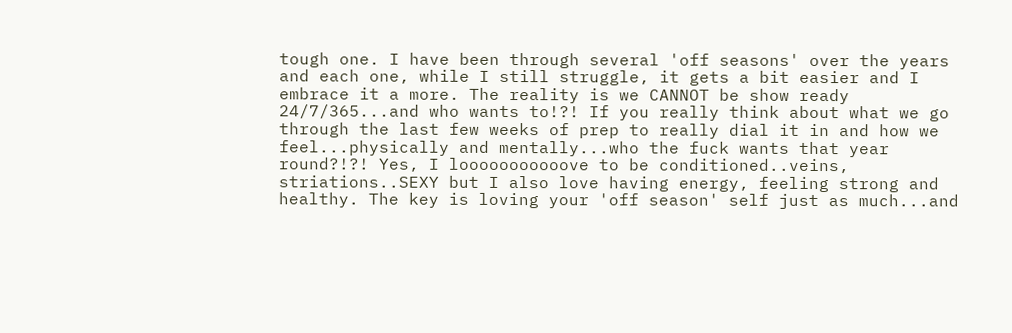tough one. I have been through several 'off seasons' over the years and each one, while I still struggle, it gets a bit easier and I embrace it a more. The reality is we CANNOT be show ready 24/7/365...and who wants to!?! If you really think about what we go through the last few weeks of prep to really dial it in and how we feel...physically and mentally...who the fuck wants that year round?!?! Yes, I looooooooooove to be conditioned..veins, striations..SEXY but I also love having energy, feeling strong and healthy. The key is loving your 'off season' self just as much...and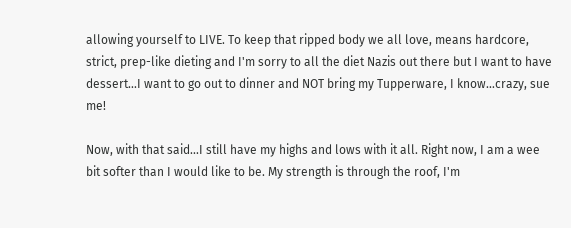allowing yourself to LIVE. To keep that ripped body we all love, means hardcore, strict, prep-like dieting and I'm sorry to all the diet Nazis out there but I want to have dessert...I want to go out to dinner and NOT bring my Tupperware, I know...crazy, sue me!

Now, with that said...I still have my highs and lows with it all. Right now, I am a wee bit softer than I would like to be. My strength is through the roof, I'm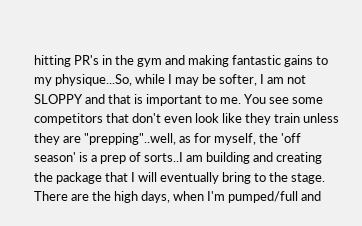hitting PR's in the gym and making fantastic gains to my physique...So, while I may be softer, I am not SLOPPY and that is important to me. You see some competitors that don't even look like they train unless they are "prepping"..well, as for myself, the 'off season' is a prep of sorts..I am building and creating the package that I will eventually bring to the stage. There are the high days, when I'm pumped/full and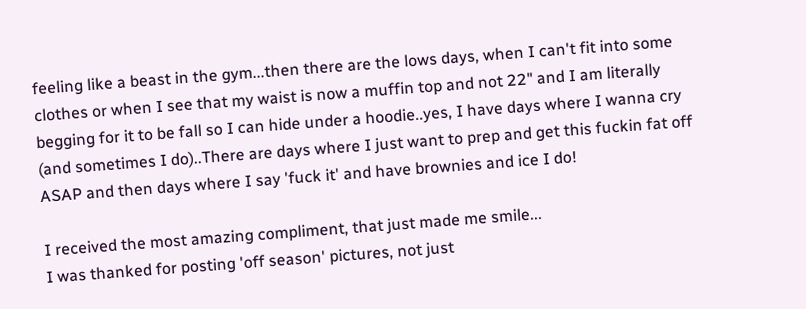feeling like a beast in the gym...then there are the lows days, when I can't fit into some clothes or when I see that my waist is now a muffin top and not 22" and I am literally begging for it to be fall so I can hide under a hoodie..yes, I have days where I wanna cry (and sometimes I do)..There are days where I just want to prep and get this fuckin fat off ASAP and then days where I say 'fuck it' and have brownies and ice I do!

I received the most amazing compliment, that just made me smile...
I was thanked for posting 'off season' pictures, not just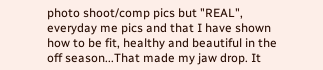photo shoot/comp pics but "REAL", everyday me pics and that I have shown how to be fit, healthy and beautiful in the off season...That made my jaw drop. It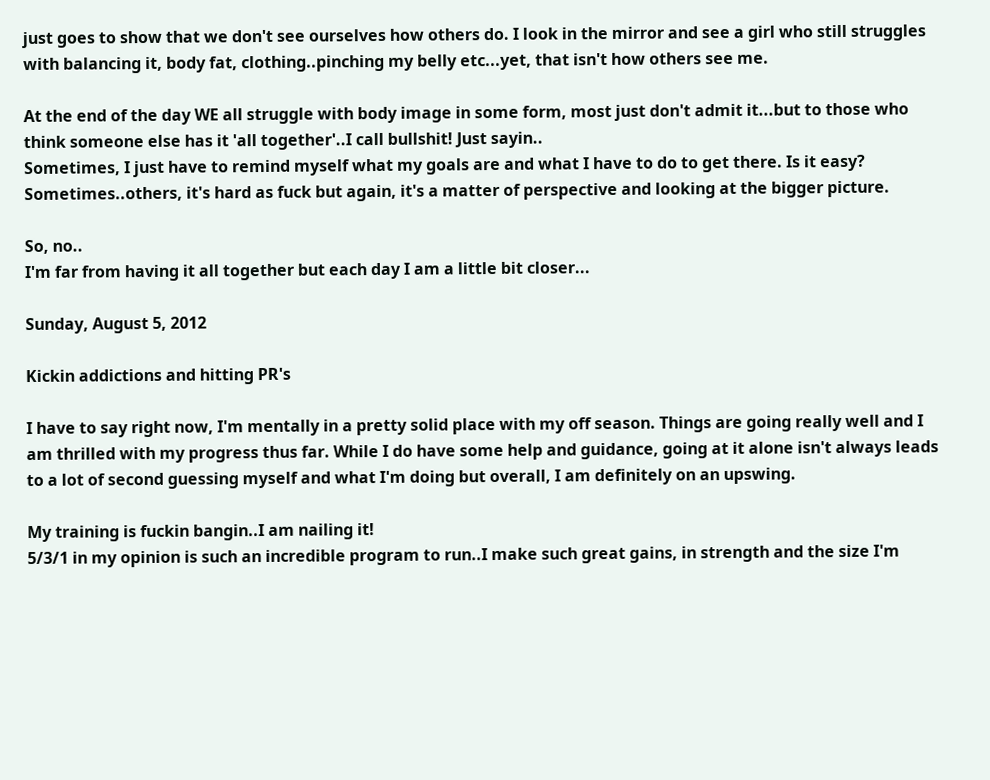just goes to show that we don't see ourselves how others do. I look in the mirror and see a girl who still struggles with balancing it, body fat, clothing..pinching my belly etc...yet, that isn't how others see me.

At the end of the day WE all struggle with body image in some form, most just don't admit it...but to those who think someone else has it 'all together'..I call bullshit! Just sayin..
Sometimes, I just have to remind myself what my goals are and what I have to do to get there. Is it easy? Sometimes..others, it's hard as fuck but again, it's a matter of perspective and looking at the bigger picture.

So, no..
I'm far from having it all together but each day I am a little bit closer...

Sunday, August 5, 2012

Kickin addictions and hitting PR's

I have to say right now, I'm mentally in a pretty solid place with my off season. Things are going really well and I am thrilled with my progress thus far. While I do have some help and guidance, going at it alone isn't always leads to a lot of second guessing myself and what I'm doing but overall, I am definitely on an upswing.

My training is fuckin bangin..I am nailing it!
5/3/1 in my opinion is such an incredible program to run..I make such great gains, in strength and the size I'm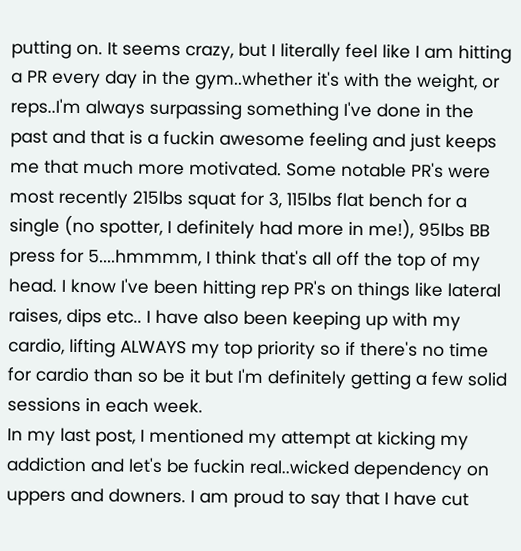putting on. It seems crazy, but I literally feel like I am hitting a PR every day in the gym..whether it's with the weight, or reps..I'm always surpassing something I've done in the past and that is a fuckin awesome feeling and just keeps me that much more motivated. Some notable PR's were most recently 215lbs squat for 3, 115lbs flat bench for a single (no spotter, I definitely had more in me!), 95lbs BB press for 5....hmmmm, I think that's all off the top of my head. I know I've been hitting rep PR's on things like lateral raises, dips etc.. I have also been keeping up with my cardio, lifting ALWAYS my top priority so if there's no time for cardio than so be it but I'm definitely getting a few solid sessions in each week.
In my last post, I mentioned my attempt at kicking my addiction and let's be fuckin real..wicked dependency on uppers and downers. I am proud to say that I have cut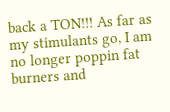back a TON!!! As far as my stimulants go, I am no longer poppin fat burners and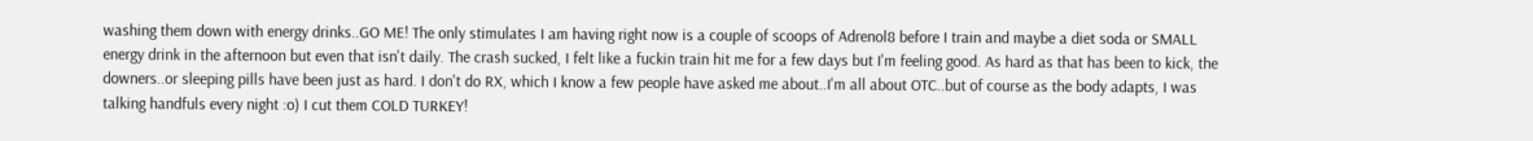washing them down with energy drinks..GO ME! The only stimulates I am having right now is a couple of scoops of Adrenol8 before I train and maybe a diet soda or SMALL energy drink in the afternoon but even that isn't daily. The crash sucked, I felt like a fuckin train hit me for a few days but I'm feeling good. As hard as that has been to kick, the downers..or sleeping pills have been just as hard. I don't do RX, which I know a few people have asked me about..I'm all about OTC..but of course as the body adapts, I was talking handfuls every night :o) I cut them COLD TURKEY!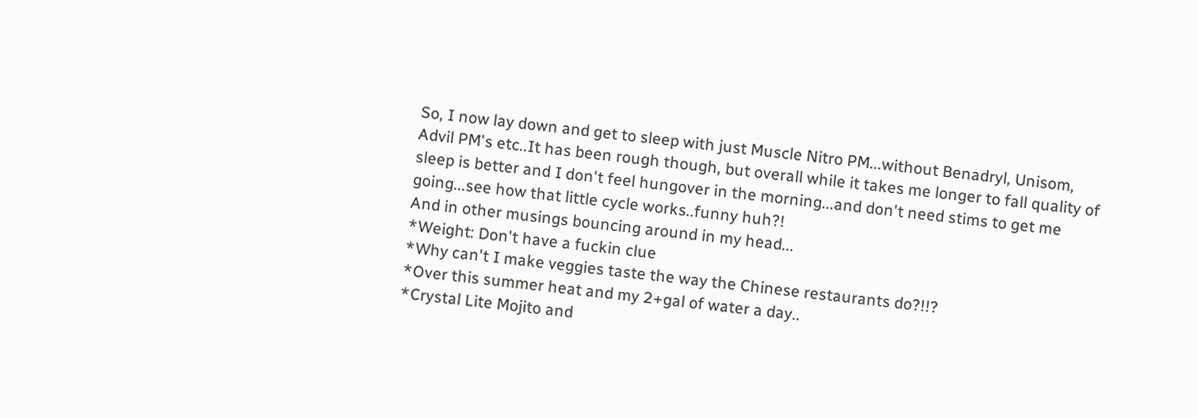So, I now lay down and get to sleep with just Muscle Nitro PM...without Benadryl, Unisom, Advil PM's etc..It has been rough though, but overall while it takes me longer to fall quality of sleep is better and I don't feel hungover in the morning...and don't need stims to get me going...see how that little cycle works..funny huh?!
And in other musings bouncing around in my head...
*Weight: Don't have a fuckin clue
*Why can't I make veggies taste the way the Chinese restaurants do?!!?
*Over this summer heat and my 2+gal of water a day..
*Crystal Lite Mojito and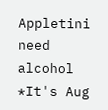Appletini need alcohol
*It's Aug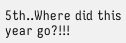5th..Where did this year go?!!!